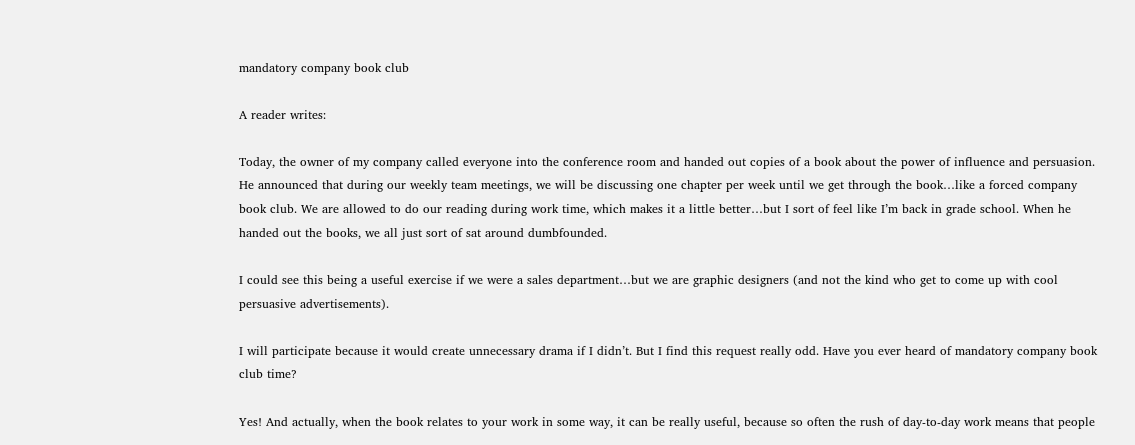mandatory company book club

A reader writes:

Today, the owner of my company called everyone into the conference room and handed out copies of a book about the power of influence and persuasion. He announced that during our weekly team meetings, we will be discussing one chapter per week until we get through the book…like a forced company book club. We are allowed to do our reading during work time, which makes it a little better…but I sort of feel like I’m back in grade school. When he handed out the books, we all just sort of sat around dumbfounded.

I could see this being a useful exercise if we were a sales department…but we are graphic designers (and not the kind who get to come up with cool persuasive advertisements).

I will participate because it would create unnecessary drama if I didn’t. But I find this request really odd. Have you ever heard of mandatory company book club time?

Yes! And actually, when the book relates to your work in some way, it can be really useful, because so often the rush of day-to-day work means that people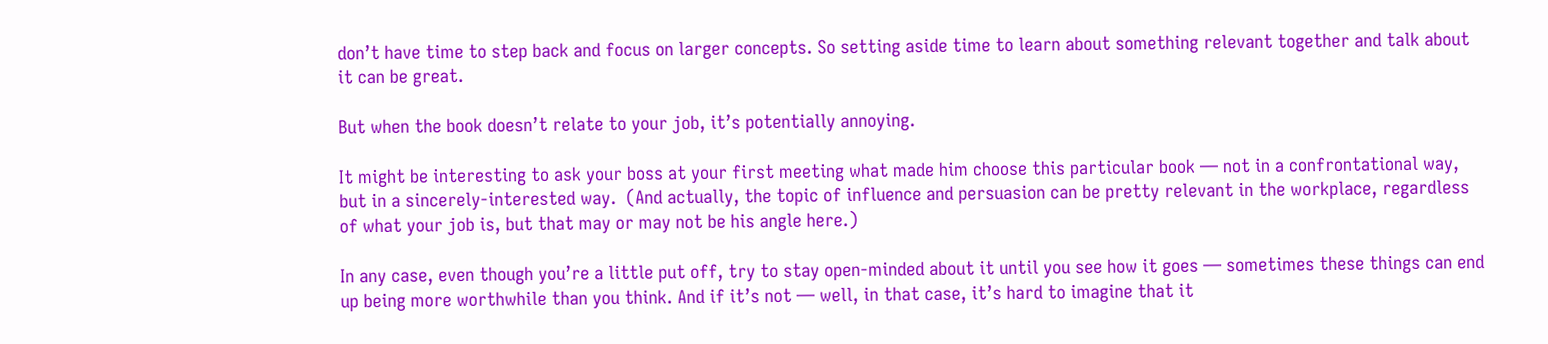don’t have time to step back and focus on larger concepts. So setting aside time to learn about something relevant together and talk about it can be great.

But when the book doesn’t relate to your job, it’s potentially annoying.

It might be interesting to ask your boss at your first meeting what made him choose this particular book — not in a confrontational way, but in a sincerely-interested way.  (And actually, the topic of influence and persuasion can be pretty relevant in the workplace, regardless of what your job is, but that may or may not be his angle here.)

In any case, even though you’re a little put off, try to stay open-minded about it until you see how it goes — sometimes these things can end up being more worthwhile than you think. And if it’s not — well, in that case, it’s hard to imagine that it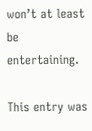won’t at least be entertaining.

This entry was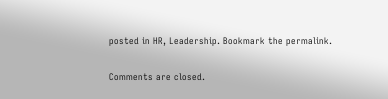posted in HR, Leadership. Bookmark the permalink.

Comments are closed.